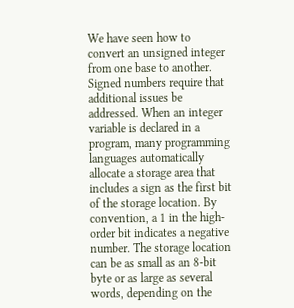We have seen how to convert an unsigned integer from one base to another. Signed numbers require that additional issues be addressed. When an integer variable is declared in a program, many programming languages automatically allocate a storage area that includes a sign as the first bit of the storage location. By convention, a 1 in the high-order bit indicates a negative number. The storage location can be as small as an 8-bit byte or as large as several words, depending on the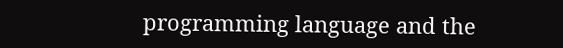programming language and the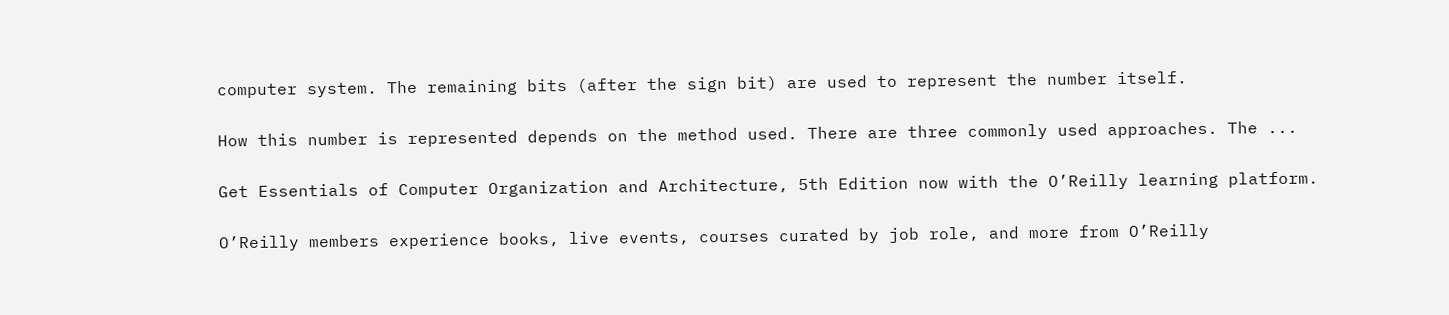computer system. The remaining bits (after the sign bit) are used to represent the number itself.

How this number is represented depends on the method used. There are three commonly used approaches. The ...

Get Essentials of Computer Organization and Architecture, 5th Edition now with the O’Reilly learning platform.

O’Reilly members experience books, live events, courses curated by job role, and more from O’Reilly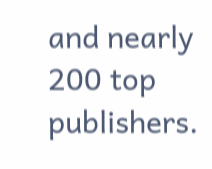and nearly 200 top publishers.